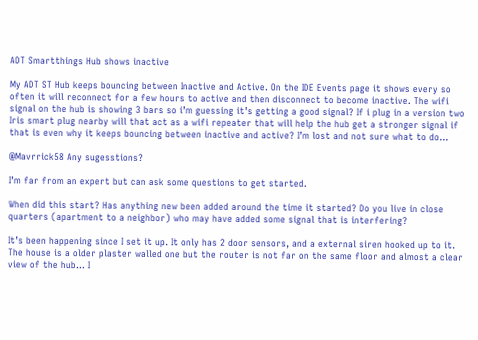ADT Smartthings Hub shows inactive

My ADT ST Hub keeps bouncing between Inactive and Active. On the IDE Events page it shows every so often it will reconnect for a few hours to active and then disconnect to become inactive. The wifi signal on the hub is showing 3 bars so i’m guessing it’s getting a good signal? If i plug in a version two Iris smart plug nearby will that act as a wifi repeater that will help the hub get a stronger signal if that is even why it keeps bouncing between inactive and active? I’m lost and not sure what to do…

@Mavrrick58 Any sugesstions?

I’m far from an expert but can ask some questions to get started.

When did this start? Has anything new been added around the time it started? Do you live in close quarters (apartment to a neighbor) who may have added some signal that is interfering?

It’s been happening since I set it up. It only has 2 door sensors, and a external siren hooked up to it. The house is a older plaster walled one but the router is not far on the same floor and almost a clear view of the hub… I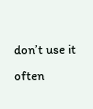don’t use it often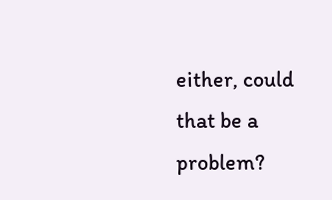either, could that be a problem?